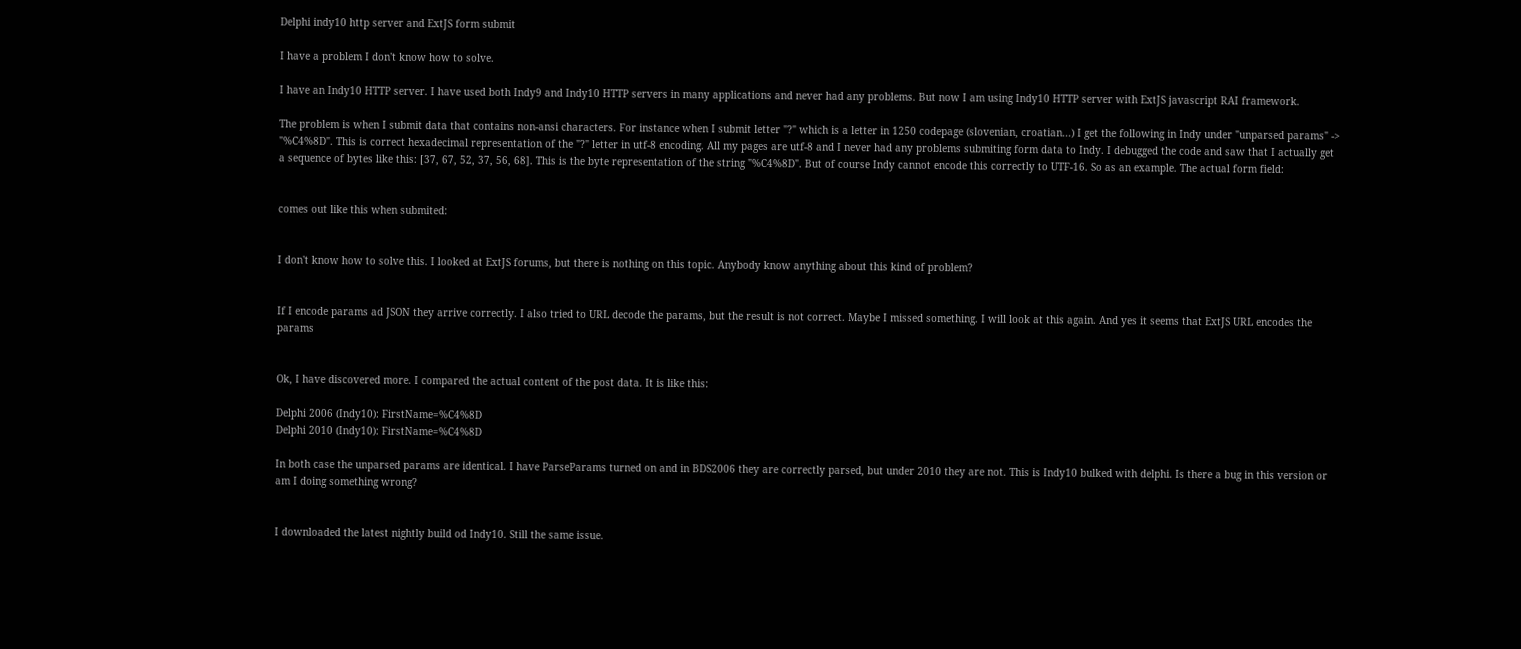Delphi indy10 http server and ExtJS form submit

I have a problem I don't know how to solve.

I have an Indy10 HTTP server. I have used both Indy9 and Indy10 HTTP servers in many applications and never had any problems. But now I am using Indy10 HTTP server with ExtJS javascript RAI framework.

The problem is when I submit data that contains non-ansi characters. For instance when I submit letter "?" which is a letter in 1250 codepage (slovenian, croatian...) I get the following in Indy under "unparsed params" -> "%C4%8D". This is correct hexadecimal representation of the "?" letter in utf-8 encoding. All my pages are utf-8 and I never had any problems submiting form data to Indy. I debugged the code and saw that I actually get a sequence of bytes like this: [37, 67, 52, 37, 56, 68]. This is the byte representation of the string "%C4%8D". But of course Indy cannot encode this correctly to UTF-16. So as an example. The actual form field:


comes out like this when submited:


I don't know how to solve this. I looked at ExtJS forums, but there is nothing on this topic. Anybody know anything about this kind of problem?


If I encode params ad JSON they arrive correctly. I also tried to URL decode the params, but the result is not correct. Maybe I missed something. I will look at this again. And yes it seems that ExtJS URL encodes the params


Ok, I have discovered more. I compared the actual content of the post data. It is like this:

Delphi 2006 (Indy10): FirstName=%C4%8D
Delphi 2010 (Indy10): FirstName=%C4%8D

In both case the unparsed params are identical. I have ParseParams turned on and in BDS2006 they are correctly parsed, but under 2010 they are not. This is Indy10 bulked with delphi. Is there a bug in this version or am I doing something wrong?


I downloaded the latest nightly build od Indy10. Still the same issue.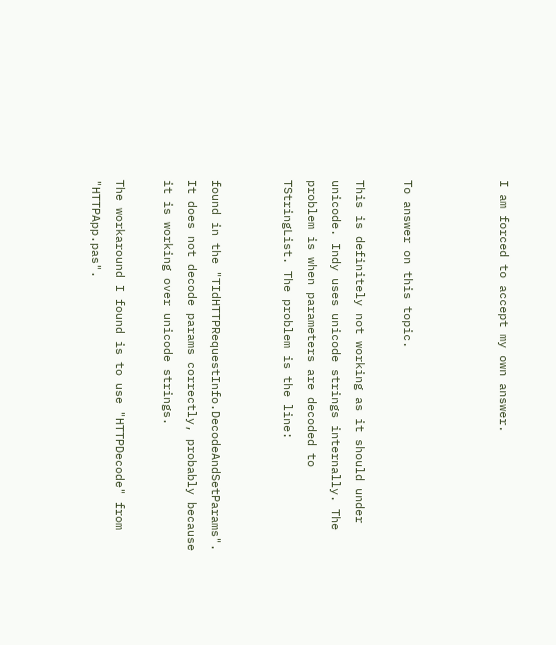I am forced to accept my own answer.



To answer on this topic.

This is definitely not working as it should under unicode. Indy uses unicode strings internally. The problem is when parameters are decoded to TStringList. The problem is the line:


found in the "TIdHTTPRequestInfo.DecodeAndSetParams". It does not decode params correctly, probably because it is working over unicode strings.

The workaround I found is to use "HTTPDecode" from "HTTPApp.pas".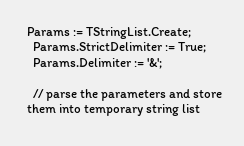Params := TStringList.Create;
  Params.StrictDelimiter := True;
  Params.Delimiter := '&';

  // parse the parameters and store them into temporary string list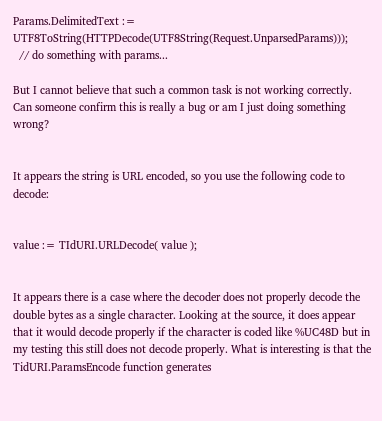Params.DelimitedText := UTF8ToString(HTTPDecode(UTF8String(Request.UnparsedParams)));
  // do something with params...

But I cannot believe that such a common task is not working correctly. Can someone confirm this is really a bug or am I just doing something wrong?


It appears the string is URL encoded, so you use the following code to decode:


value := TIdURI.URLDecode( value );


It appears there is a case where the decoder does not properly decode the double bytes as a single character. Looking at the source, it does appear that it would decode properly if the character is coded like %UC48D but in my testing this still does not decode properly. What is interesting is that the TidURI.ParamsEncode function generates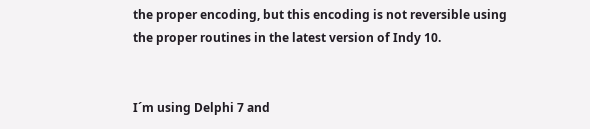the proper encoding, but this encoding is not reversible using the proper routines in the latest version of Indy 10.


I´m using Delphi 7 and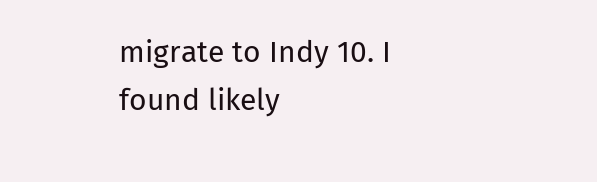migrate to Indy 10. I found likely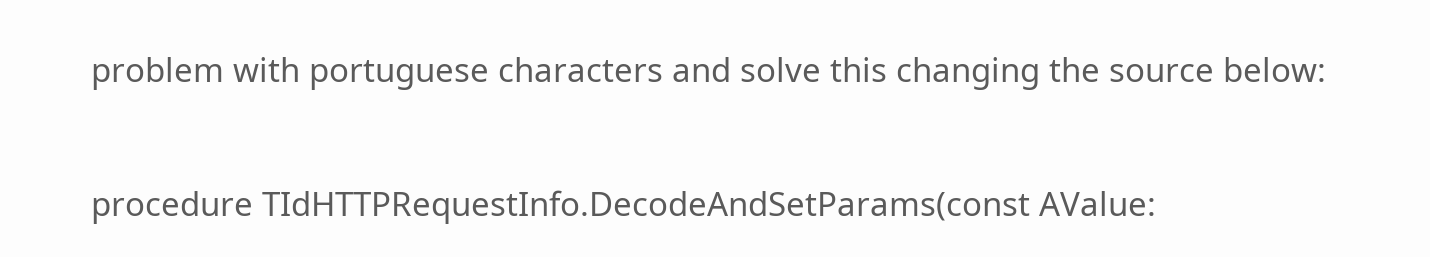problem with portuguese characters and solve this changing the source below:

procedure TIdHTTPRequestInfo.DecodeAndSetParams(const AValue: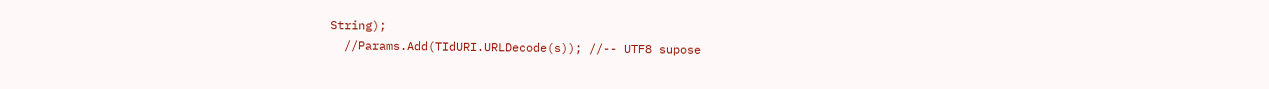String);
  //Params.Add(TIdURI.URLDecode(s)); //-- UTF8 supose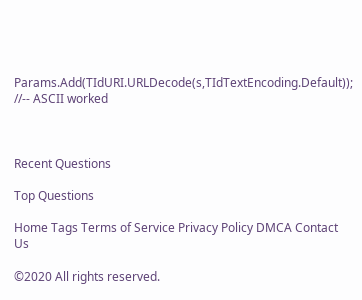Params.Add(TIdURI.URLDecode(s,TIdTextEncoding.Default)); //-- ASCII worked



Recent Questions

Top Questions

Home Tags Terms of Service Privacy Policy DMCA Contact Us

©2020 All rights reserved.